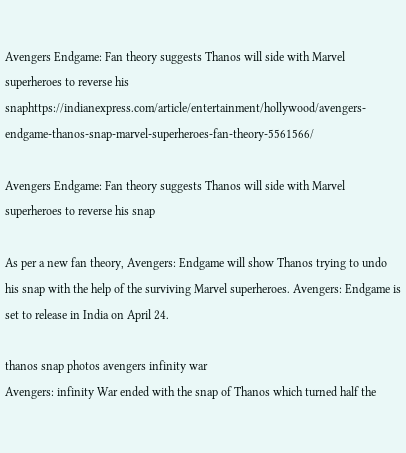Avengers Endgame: Fan theory suggests Thanos will side with Marvel superheroes to reverse his snaphttps://indianexpress.com/article/entertainment/hollywood/avengers-endgame-thanos-snap-marvel-superheroes-fan-theory-5561566/

Avengers Endgame: Fan theory suggests Thanos will side with Marvel superheroes to reverse his snap

As per a new fan theory, Avengers: Endgame will show Thanos trying to undo his snap with the help of the surviving Marvel superheroes. Avengers: Endgame is set to release in India on April 24.

thanos snap photos avengers infinity war
Avengers: infinity War ended with the snap of Thanos which turned half the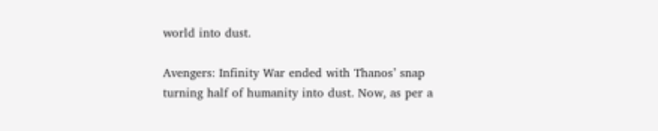world into dust.

Avengers: Infinity War ended with Thanos’ snap turning half of humanity into dust. Now, as per a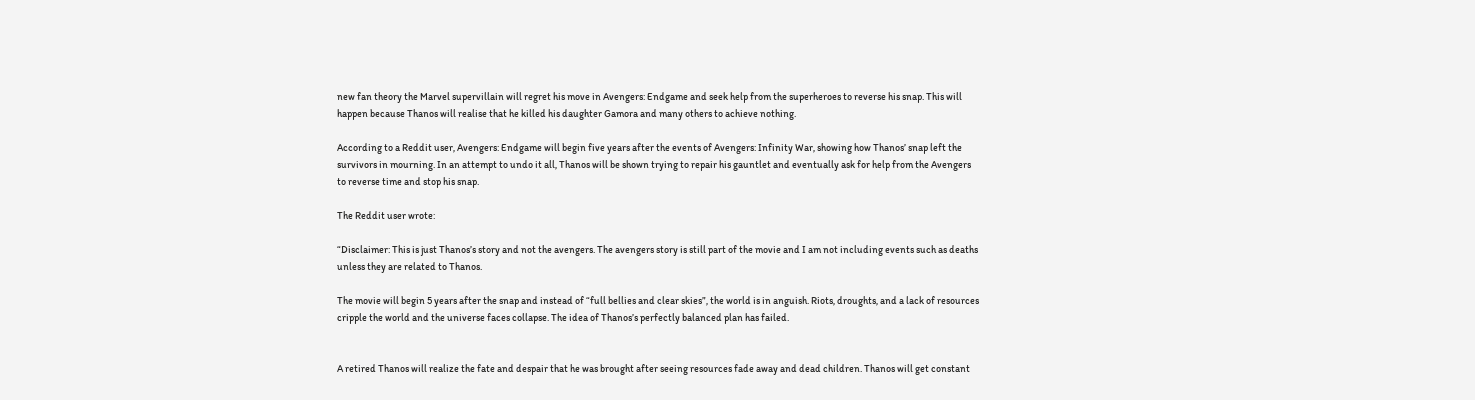new fan theory the Marvel supervillain will regret his move in Avengers: Endgame and seek help from the superheroes to reverse his snap. This will happen because Thanos will realise that he killed his daughter Gamora and many others to achieve nothing.

According to a Reddit user, Avengers: Endgame will begin five years after the events of Avengers: Infinity War, showing how Thanos’ snap left the survivors in mourning. In an attempt to undo it all, Thanos will be shown trying to repair his gauntlet and eventually ask for help from the Avengers to reverse time and stop his snap.

The Reddit user wrote:

“Disclaimer: This is just Thanos’s story and not the avengers. The avengers story is still part of the movie and I am not including events such as deaths unless they are related to Thanos.

The movie will begin 5 years after the snap and instead of “full bellies and clear skies”, the world is in anguish. Riots, droughts, and a lack of resources cripple the world and the universe faces collapse. The idea of Thanos’s perfectly balanced plan has failed.


A retired Thanos will realize the fate and despair that he was brought after seeing resources fade away and dead children. Thanos will get constant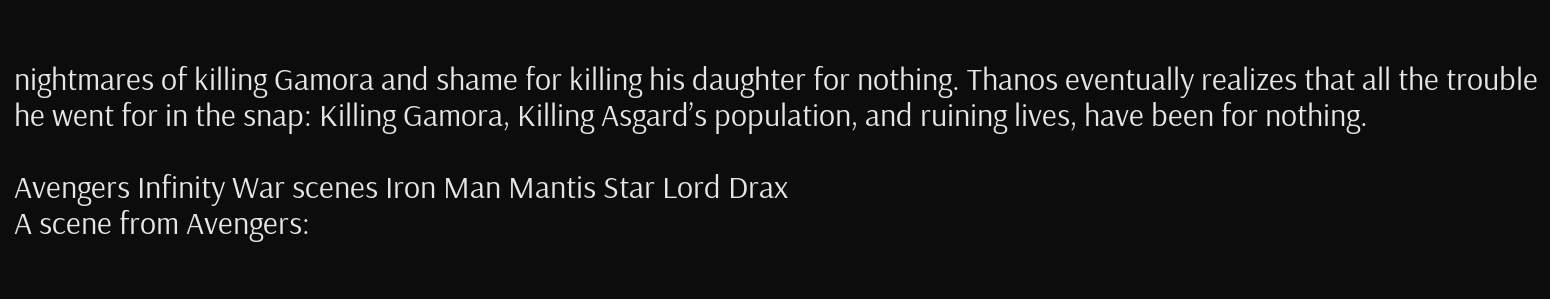nightmares of killing Gamora and shame for killing his daughter for nothing. Thanos eventually realizes that all the trouble he went for in the snap: Killing Gamora, Killing Asgard’s population, and ruining lives, have been for nothing.

Avengers Infinity War scenes Iron Man Mantis Star Lord Drax
A scene from Avengers: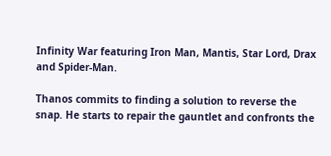Infinity War featuring Iron Man, Mantis, Star Lord, Drax and Spider-Man.

Thanos commits to finding a solution to reverse the snap. He starts to repair the gauntlet and confronts the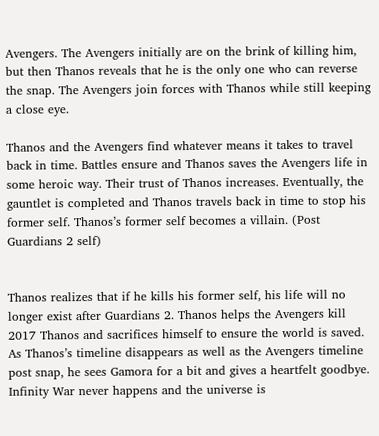Avengers. The Avengers initially are on the brink of killing him, but then Thanos reveals that he is the only one who can reverse the snap. The Avengers join forces with Thanos while still keeping a close eye.

Thanos and the Avengers find whatever means it takes to travel back in time. Battles ensure and Thanos saves the Avengers life in some heroic way. Their trust of Thanos increases. Eventually, the gauntlet is completed and Thanos travels back in time to stop his former self. Thanos’s former self becomes a villain. (Post Guardians 2 self)


Thanos realizes that if he kills his former self, his life will no longer exist after Guardians 2. Thanos helps the Avengers kill 2017 Thanos and sacrifices himself to ensure the world is saved. As Thanos’s timeline disappears as well as the Avengers timeline post snap, he sees Gamora for a bit and gives a heartfelt goodbye. Infinity War never happens and the universe is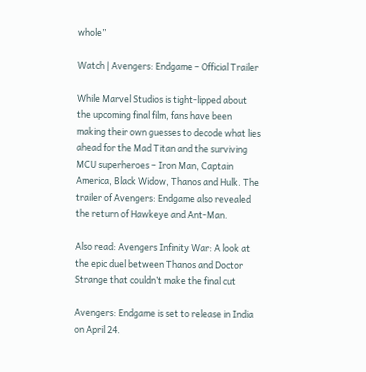whole”

Watch | Avengers: Endgame – Official Trailer

While Marvel Studios is tight-lipped about the upcoming final film, fans have been making their own guesses to decode what lies ahead for the Mad Titan and the surviving MCU superheroes – Iron Man, Captain America, Black Widow, Thanos and Hulk. The trailer of Avengers: Endgame also revealed the return of Hawkeye and Ant-Man.

Also read: Avengers Infinity War: A look at the epic duel between Thanos and Doctor Strange that couldn’t make the final cut

Avengers: Endgame is set to release in India on April 24.